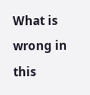What is wrong in this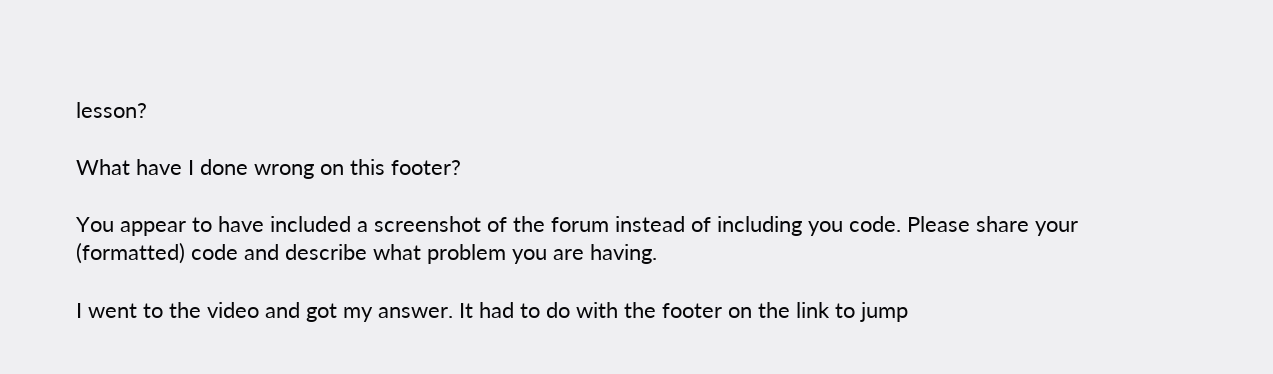lesson?

What have I done wrong on this footer?

You appear to have included a screenshot of the forum instead of including you code. Please share your (formatted) code and describe what problem you are having.

I went to the video and got my answer. It had to do with the footer on the link to jump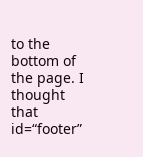to the bottom of the page. I thought that id=“footer”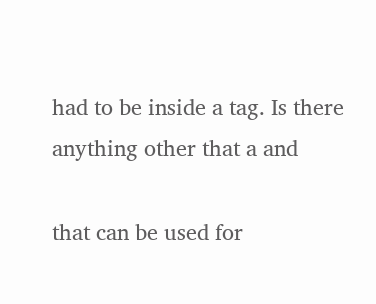had to be inside a tag. Is there anything other that a and

that can be used for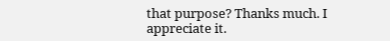that purpose? Thanks much. I appreciate it.